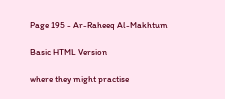Page 195 - Ar-Raheeq Al-Makhtum

Basic HTML Version

where they might practise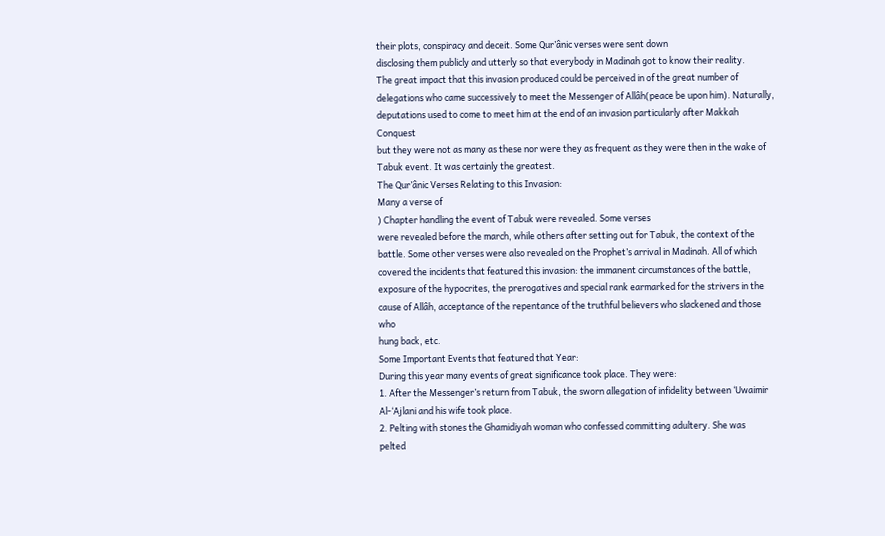their plots, conspiracy and deceit. Some Qur’ânic verses were sent down
disclosing them publicly and utterly so that everybody in Madinah got to know their reality.
The great impact that this invasion produced could be perceived in of the great number of
delegations who came successively to meet the Messenger of Allâh(peace be upon him). Naturally,
deputations used to come to meet him at the end of an invasion particularly after Makkah Conquest
but they were not as many as these nor were they as frequent as they were then in the wake of
Tabuk event. It was certainly the greatest.
The Qur’ânic Verses Relating to this Invasion:
Many a verse of
) Chapter handling the event of Tabuk were revealed. Some verses
were revealed before the march, while others after setting out for Tabuk, the context of the
battle. Some other verses were also revealed on the Prophet’s arrival in Madinah. All of which
covered the incidents that featured this invasion: the immanent circumstances of the battle,
exposure of the hypocrites, the prerogatives and special rank earmarked for the strivers in the
cause of Allâh, acceptance of the repentance of the truthful believers who slackened and those who
hung back, etc.
Some Important Events that featured that Year:
During this year many events of great significance took place. They were:
1. After the Messenger’s return from Tabuk, the sworn allegation of infidelity between ‘Uwaimir
Al-‘Ajlani and his wife took place.
2. Pelting with stones the Ghamidiyah woman who confessed committing adultery. She was
pelted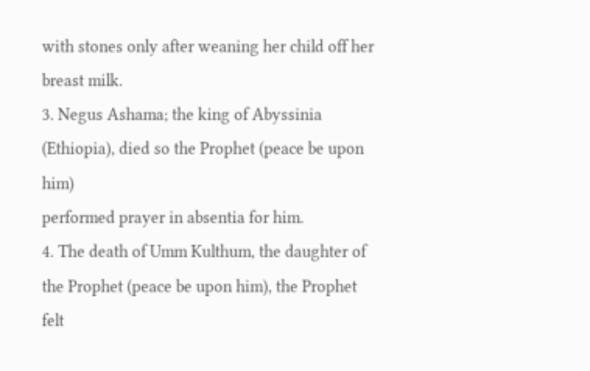with stones only after weaning her child off her breast milk.
3. Negus Ashama; the king of Abyssinia (Ethiopia), died so the Prophet (peace be upon him)
performed prayer in absentia for him.
4. The death of Umm Kulthum, the daughter of the Prophet (peace be upon him), the Prophet
felt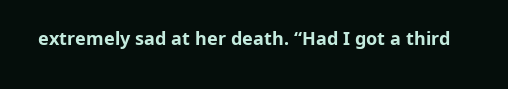extremely sad at her death. “Had I got a third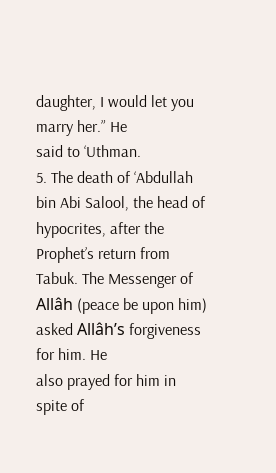daughter, I would let you marry her.” He
said to ‘Uthman.
5. The death of ‘Abdullah bin Abi Salool, the head of hypocrites, after the Prophet’s return from
Tabuk. The Messenger of Allâh (peace be upon him) asked Allâh’s forgiveness for him. He
also prayed for him in spite of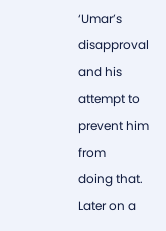‘Umar’s disapproval and his attempt to prevent him from
doing that. Later on a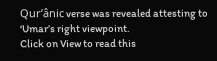Qur’ânic verse was revealed attesting to ‘Umar’s right viewpoint.
Click on View to read this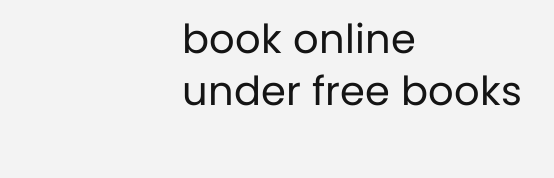book online under free books